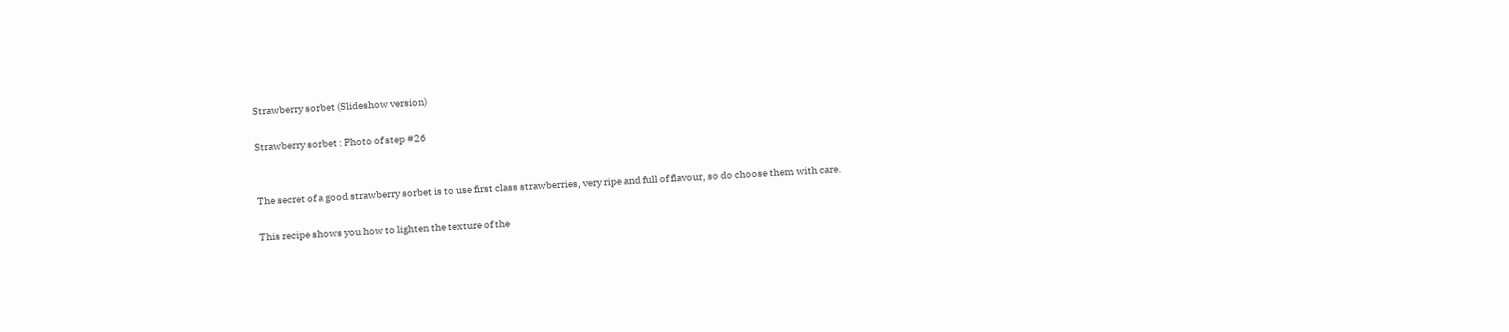Strawberry sorbet (Slideshow version)

Strawberry sorbet : Photo of step #26


The secret of a good strawberry sorbet is to use first class strawberries, very ripe and full of flavour, so do choose them with care.

This recipe shows you how to lighten the texture of the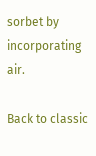sorbet by incorporating air.

Back to classic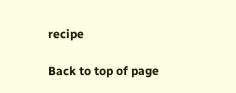recipe

Back to top of page